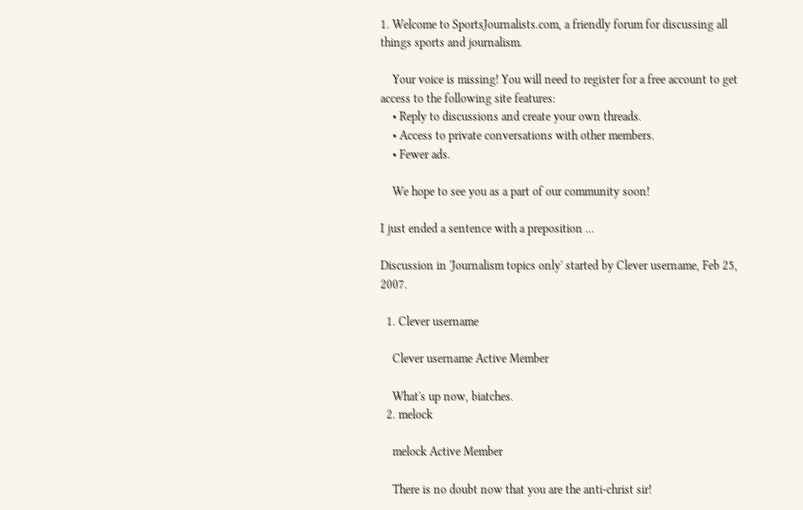1. Welcome to SportsJournalists.com, a friendly forum for discussing all things sports and journalism.

    Your voice is missing! You will need to register for a free account to get access to the following site features:
    • Reply to discussions and create your own threads.
    • Access to private conversations with other members.
    • Fewer ads.

    We hope to see you as a part of our community soon!

I just ended a sentence with a preposition ...

Discussion in 'Journalism topics only' started by Clever username, Feb 25, 2007.

  1. Clever username

    Clever username Active Member

    What's up now, biatches.
  2. melock

    melock Active Member

    There is no doubt now that you are the anti-christ sir!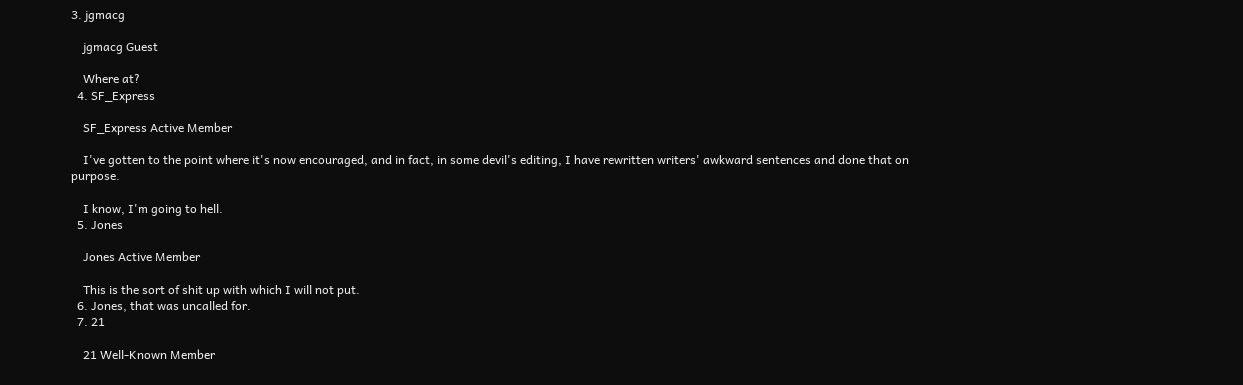3. jgmacg

    jgmacg Guest

    Where at?
  4. SF_Express

    SF_Express Active Member

    I've gotten to the point where it's now encouraged, and in fact, in some devil's editing, I have rewritten writers' awkward sentences and done that on purpose.

    I know, I'm going to hell.
  5. Jones

    Jones Active Member

    This is the sort of shit up with which I will not put.
  6. Jones, that was uncalled for.
  7. 21

    21 Well-Known Member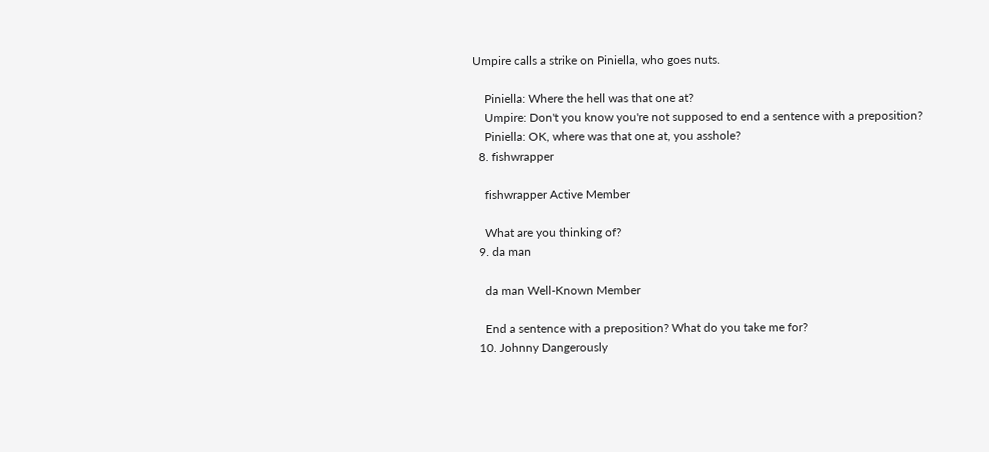Umpire calls a strike on Piniella, who goes nuts.

    Piniella: Where the hell was that one at?
    Umpire: Don't you know you're not supposed to end a sentence with a preposition?
    Piniella: OK, where was that one at, you asshole?
  8. fishwrapper

    fishwrapper Active Member

    What are you thinking of?
  9. da man

    da man Well-Known Member

    End a sentence with a preposition? What do you take me for?
  10. Johnny Dangerously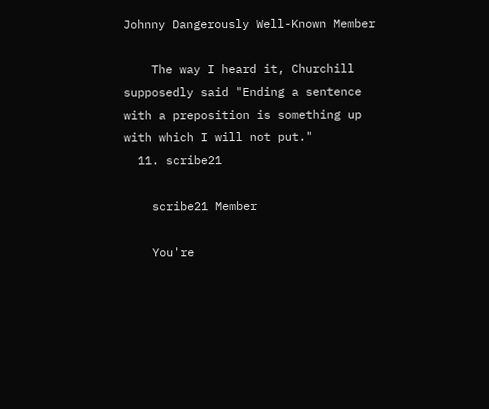Johnny Dangerously Well-Known Member

    The way I heard it, Churchill supposedly said "Ending a sentence with a preposition is something up with which I will not put."
  11. scribe21

    scribe21 Member

    You're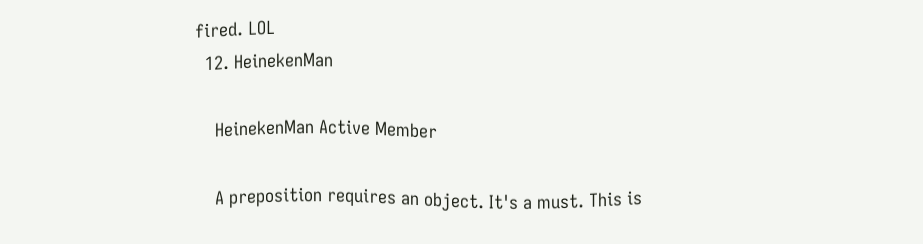fired. LOL
  12. HeinekenMan

    HeinekenMan Active Member

    A preposition requires an object. It's a must. This is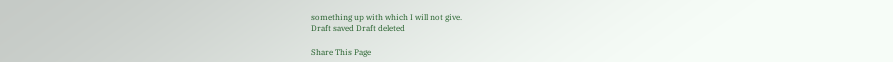something up with which I will not give.
Draft saved Draft deleted

Share This Page